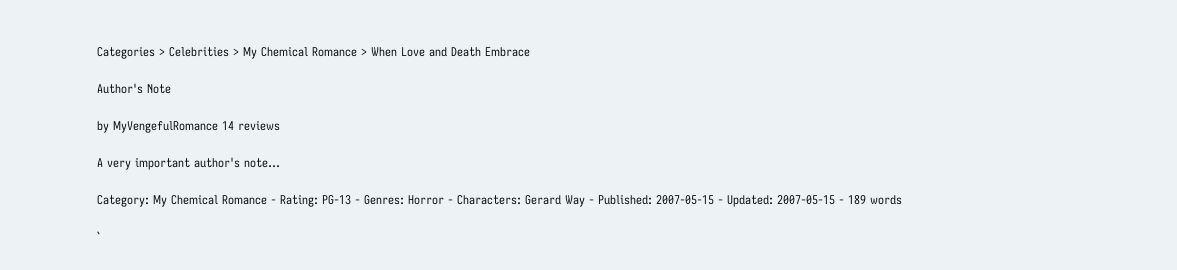Categories > Celebrities > My Chemical Romance > When Love and Death Embrace

Author's Note

by MyVengefulRomance 14 reviews

A very important author's note...

Category: My Chemical Romance - Rating: PG-13 - Genres: Horror - Characters: Gerard Way - Published: 2007-05-15 - Updated: 2007-05-15 - 189 words

`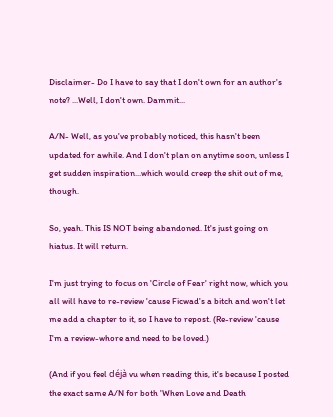Disclaimer- Do I have to say that I don't own for an author's note? ...Well, I don't own. Dammit...

A/N- Well, as you've probably noticed, this hasn't been updated for awhile. And I don't plan on anytime soon, unless I get sudden inspiration...which would creep the shit out of me, though.

So, yeah. This IS NOT being abandoned. It's just going on hiatus. It will return.

I'm just trying to focus on 'Circle of Fear' right now, which you all will have to re-review 'cause Ficwad's a bitch and won't let me add a chapter to it, so I have to repost. (Re-review 'cause I'm a review-whore and need to be loved.)

(And if you feel déjà vu when reading this, it's because I posted the exact same A/N for both 'When Love and Death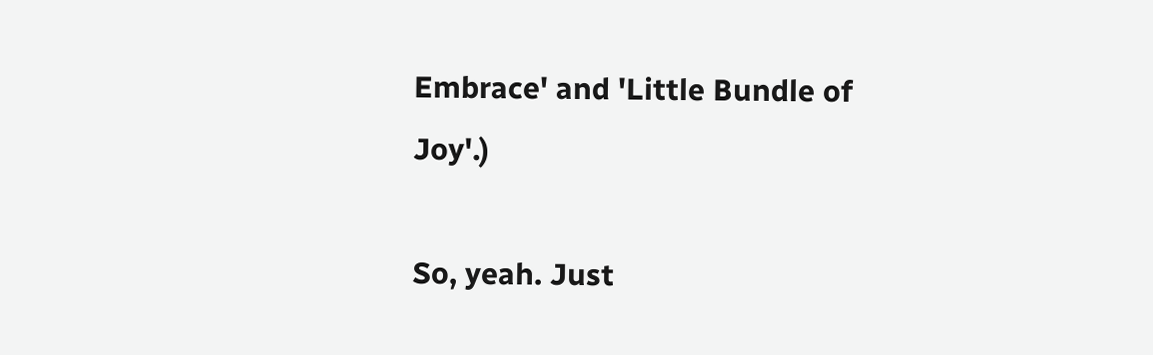Embrace' and 'Little Bundle of Joy'.)

So, yeah. Just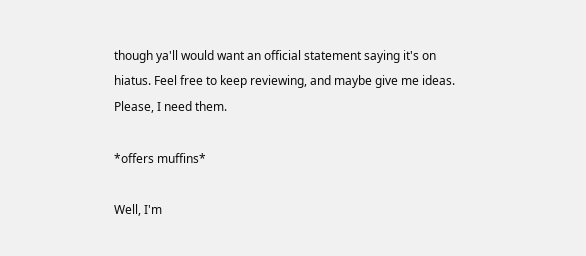though ya'll would want an official statement saying it's on hiatus. Feel free to keep reviewing, and maybe give me ideas. Please, I need them.

*offers muffins*

Well, I'm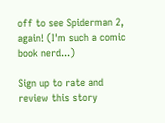off to see Spiderman 2, again! (I'm such a comic book nerd...)

Sign up to rate and review this story